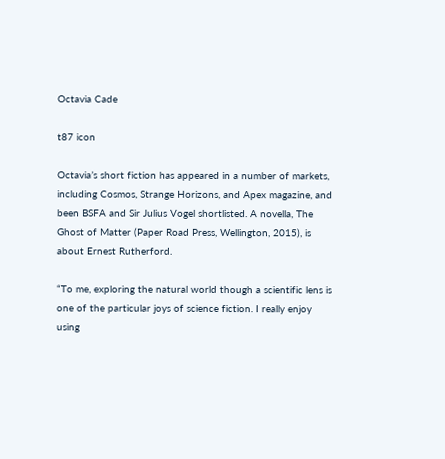Octavia Cade

t87 icon

Octavia’s short fiction has appeared in a number of markets, including Cosmos, Strange Horizons, and Apex magazine, and been BSFA and Sir Julius Vogel shortlisted. A novella, The Ghost of Matter (Paper Road Press, Wellington, 2015), is about Ernest Rutherford.

“To me, exploring the natural world though a scientific lens is one of the particular joys of science fiction. I really enjoy using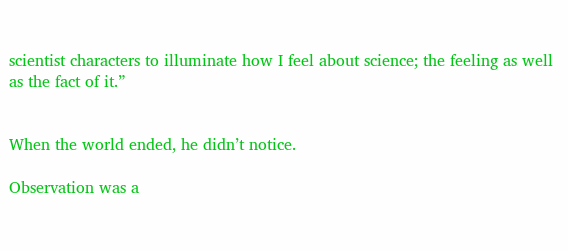scientist characters to illuminate how I feel about science; the feeling as well as the fact of it.”


When the world ended, he didn’t notice.

Observation was a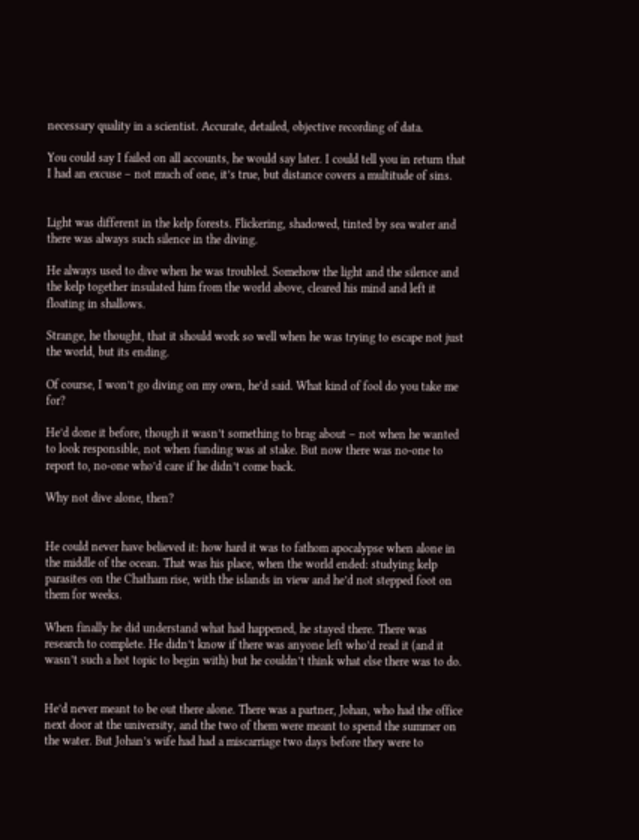necessary quality in a scientist. Accurate, detailed, objective recording of data.

You could say I failed on all accounts, he would say later. I could tell you in return that I had an excuse – not much of one, it’s true, but distance covers a multitude of sins.


Light was different in the kelp forests. Flickering, shadowed, tinted by sea water and there was always such silence in the diving.

He always used to dive when he was troubled. Somehow the light and the silence and the kelp together insulated him from the world above, cleared his mind and left it floating in shallows.

Strange, he thought, that it should work so well when he was trying to escape not just the world, but its ending.

Of course, I won’t go diving on my own, he’d said. What kind of fool do you take me for?

He’d done it before, though it wasn’t something to brag about – not when he wanted to look responsible, not when funding was at stake. But now there was no-one to report to, no-one who’d care if he didn’t come back.

Why not dive alone, then?


He could never have believed it: how hard it was to fathom apocalypse when alone in the middle of the ocean. That was his place, when the world ended: studying kelp parasites on the Chatham rise, with the islands in view and he’d not stepped foot on them for weeks.

When finally he did understand what had happened, he stayed there. There was research to complete. He didn’t know if there was anyone left who’d read it (and it wasn’t such a hot topic to begin with) but he couldn’t think what else there was to do.


He’d never meant to be out there alone. There was a partner, Johan, who had the office next door at the university, and the two of them were meant to spend the summer on the water. But Johan’s wife had had a miscarriage two days before they were to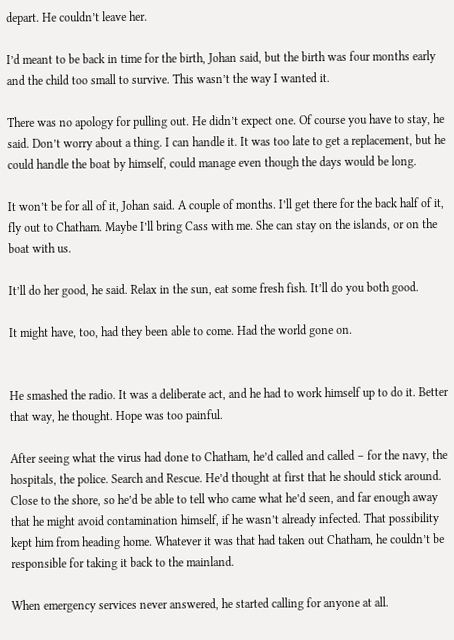depart. He couldn’t leave her.

I’d meant to be back in time for the birth, Johan said, but the birth was four months early and the child too small to survive. This wasn’t the way I wanted it.

There was no apology for pulling out. He didn’t expect one. Of course you have to stay, he said. Don’t worry about a thing. I can handle it. It was too late to get a replacement, but he could handle the boat by himself, could manage even though the days would be long.

It won’t be for all of it, Johan said. A couple of months. I’ll get there for the back half of it, fly out to Chatham. Maybe I’ll bring Cass with me. She can stay on the islands, or on the boat with us.

It’ll do her good, he said. Relax in the sun, eat some fresh fish. It’ll do you both good.

It might have, too, had they been able to come. Had the world gone on.


He smashed the radio. It was a deliberate act, and he had to work himself up to do it. Better that way, he thought. Hope was too painful.

After seeing what the virus had done to Chatham, he’d called and called – for the navy, the hospitals, the police. Search and Rescue. He’d thought at first that he should stick around. Close to the shore, so he’d be able to tell who came what he’d seen, and far enough away that he might avoid contamination himself, if he wasn’t already infected. That possibility kept him from heading home. Whatever it was that had taken out Chatham, he couldn’t be responsible for taking it back to the mainland.

When emergency services never answered, he started calling for anyone at all.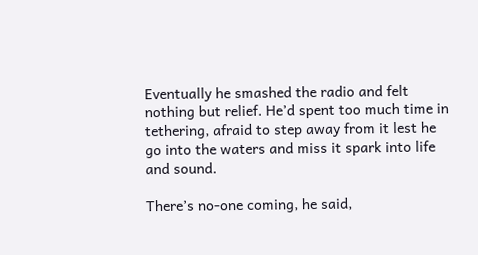Eventually he smashed the radio and felt nothing but relief. He’d spent too much time in tethering, afraid to step away from it lest he go into the waters and miss it spark into life and sound.

There’s no-one coming, he said,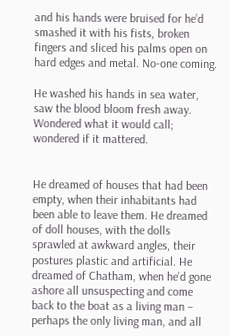and his hands were bruised for he’d smashed it with his fists, broken fingers and sliced his palms open on hard edges and metal. No-one coming.

He washed his hands in sea water, saw the blood bloom fresh away. Wondered what it would call; wondered if it mattered.


He dreamed of houses that had been empty, when their inhabitants had been able to leave them. He dreamed of doll houses, with the dolls sprawled at awkward angles, their postures plastic and artificial. He dreamed of Chatham, when he’d gone ashore all unsuspecting and come back to the boat as a living man – perhaps the only living man, and all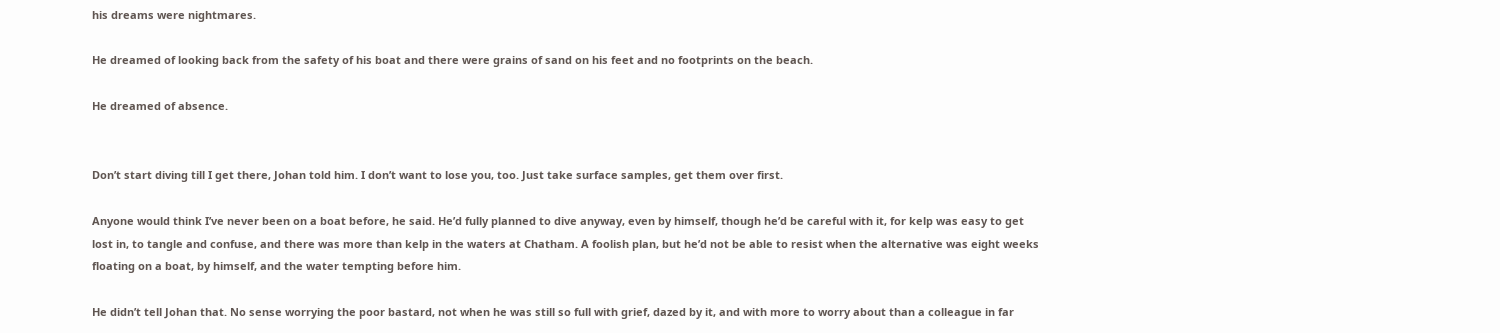his dreams were nightmares.

He dreamed of looking back from the safety of his boat and there were grains of sand on his feet and no footprints on the beach.

He dreamed of absence.


Don’t start diving till I get there, Johan told him. I don’t want to lose you, too. Just take surface samples, get them over first.

Anyone would think I’ve never been on a boat before, he said. He’d fully planned to dive anyway, even by himself, though he’d be careful with it, for kelp was easy to get lost in, to tangle and confuse, and there was more than kelp in the waters at Chatham. A foolish plan, but he’d not be able to resist when the alternative was eight weeks floating on a boat, by himself, and the water tempting before him.

He didn’t tell Johan that. No sense worrying the poor bastard, not when he was still so full with grief, dazed by it, and with more to worry about than a colleague in far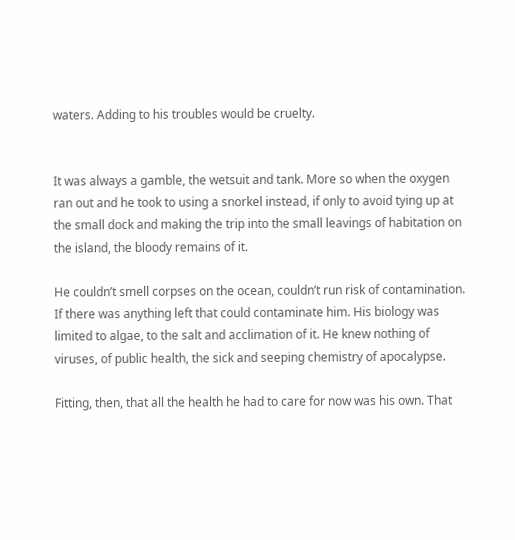waters. Adding to his troubles would be cruelty.


It was always a gamble, the wetsuit and tank. More so when the oxygen ran out and he took to using a snorkel instead, if only to avoid tying up at the small dock and making the trip into the small leavings of habitation on the island, the bloody remains of it.

He couldn’t smell corpses on the ocean, couldn’t run risk of contamination. If there was anything left that could contaminate him. His biology was limited to algae, to the salt and acclimation of it. He knew nothing of viruses, of public health, the sick and seeping chemistry of apocalypse.

Fitting, then, that all the health he had to care for now was his own. That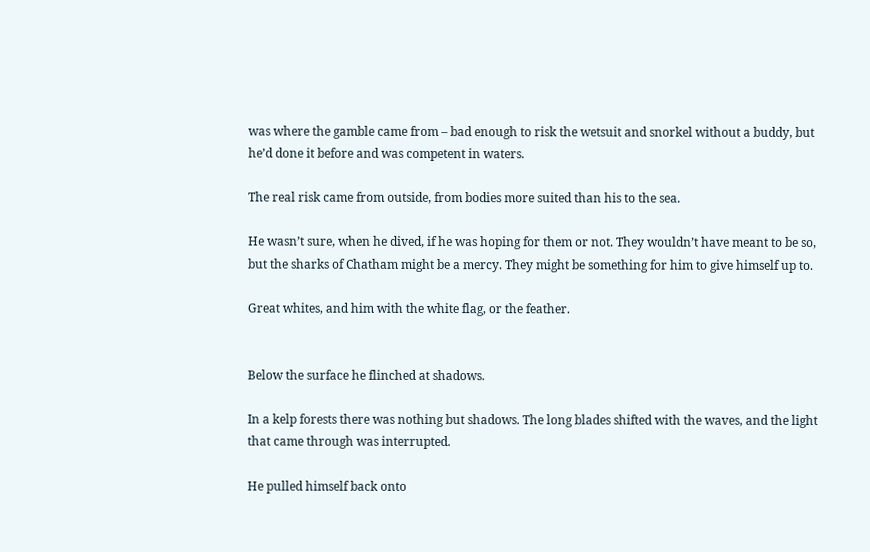was where the gamble came from – bad enough to risk the wetsuit and snorkel without a buddy, but he’d done it before and was competent in waters.

The real risk came from outside, from bodies more suited than his to the sea.

He wasn’t sure, when he dived, if he was hoping for them or not. They wouldn’t have meant to be so, but the sharks of Chatham might be a mercy. They might be something for him to give himself up to.

Great whites, and him with the white flag, or the feather.


Below the surface he flinched at shadows.

In a kelp forests there was nothing but shadows. The long blades shifted with the waves, and the light that came through was interrupted.

He pulled himself back onto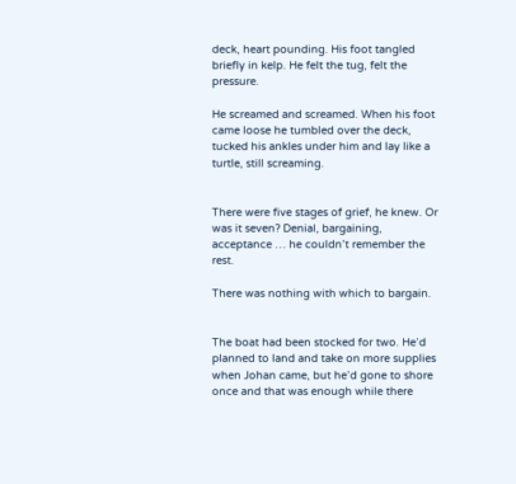deck, heart pounding. His foot tangled briefly in kelp. He felt the tug, felt the pressure.

He screamed and screamed. When his foot came loose he tumbled over the deck, tucked his ankles under him and lay like a turtle, still screaming.


There were five stages of grief, he knew. Or was it seven? Denial, bargaining, acceptance … he couldn’t remember the rest.

There was nothing with which to bargain.


The boat had been stocked for two. He’d planned to land and take on more supplies when Johan came, but he’d gone to shore once and that was enough while there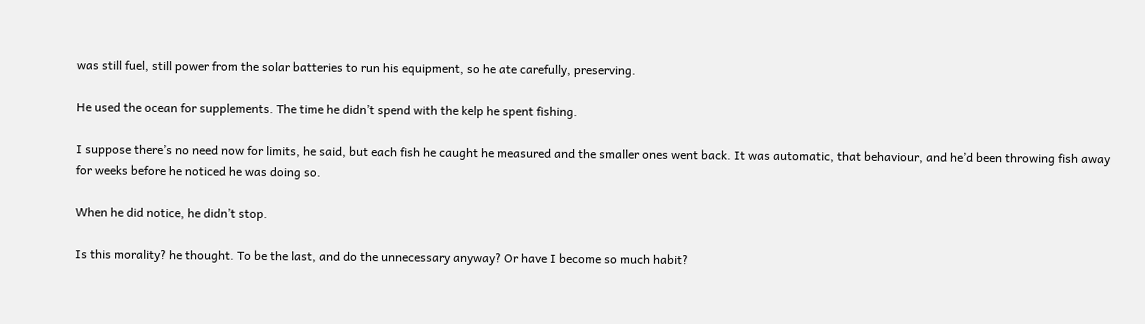was still fuel, still power from the solar batteries to run his equipment, so he ate carefully, preserving.

He used the ocean for supplements. The time he didn’t spend with the kelp he spent fishing.

I suppose there’s no need now for limits, he said, but each fish he caught he measured and the smaller ones went back. It was automatic, that behaviour, and he’d been throwing fish away for weeks before he noticed he was doing so.

When he did notice, he didn’t stop.

Is this morality? he thought. To be the last, and do the unnecessary anyway? Or have I become so much habit?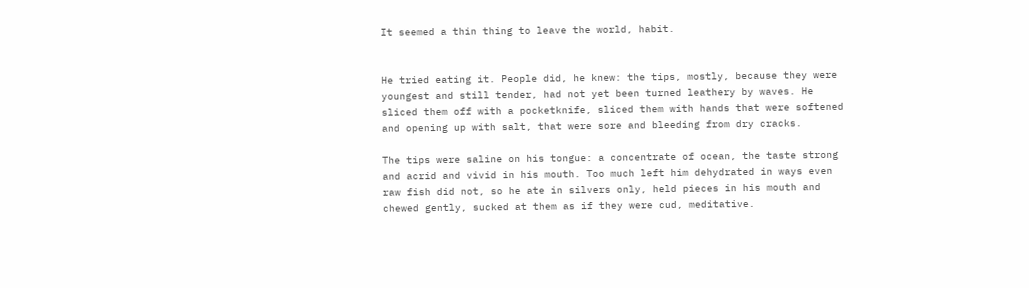It seemed a thin thing to leave the world, habit.


He tried eating it. People did, he knew: the tips, mostly, because they were youngest and still tender, had not yet been turned leathery by waves. He sliced them off with a pocketknife, sliced them with hands that were softened and opening up with salt, that were sore and bleeding from dry cracks.

The tips were saline on his tongue: a concentrate of ocean, the taste strong and acrid and vivid in his mouth. Too much left him dehydrated in ways even raw fish did not, so he ate in silvers only, held pieces in his mouth and chewed gently, sucked at them as if they were cud, meditative.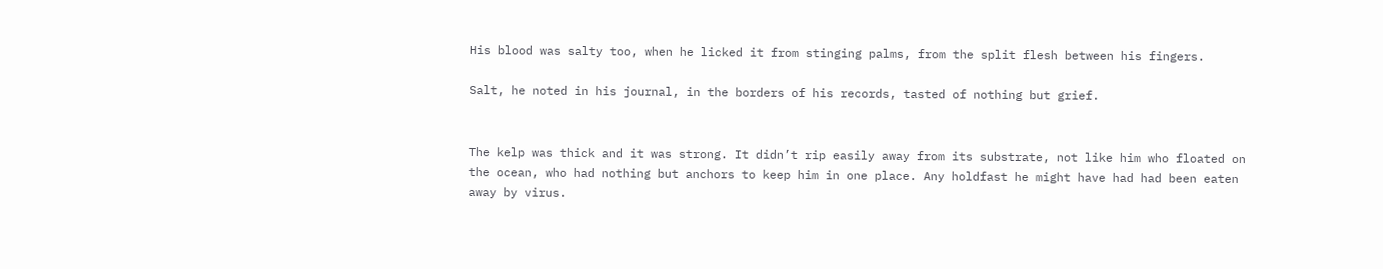His blood was salty too, when he licked it from stinging palms, from the split flesh between his fingers.

Salt, he noted in his journal, in the borders of his records, tasted of nothing but grief.


The kelp was thick and it was strong. It didn’t rip easily away from its substrate, not like him who floated on the ocean, who had nothing but anchors to keep him in one place. Any holdfast he might have had had been eaten away by virus.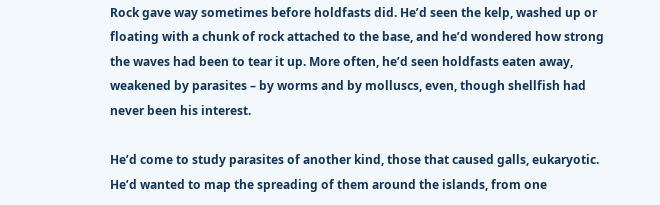Rock gave way sometimes before holdfasts did. He’d seen the kelp, washed up or floating with a chunk of rock attached to the base, and he’d wondered how strong the waves had been to tear it up. More often, he’d seen holdfasts eaten away, weakened by parasites – by worms and by molluscs, even, though shellfish had never been his interest.

He’d come to study parasites of another kind, those that caused galls, eukaryotic. He’d wanted to map the spreading of them around the islands, from one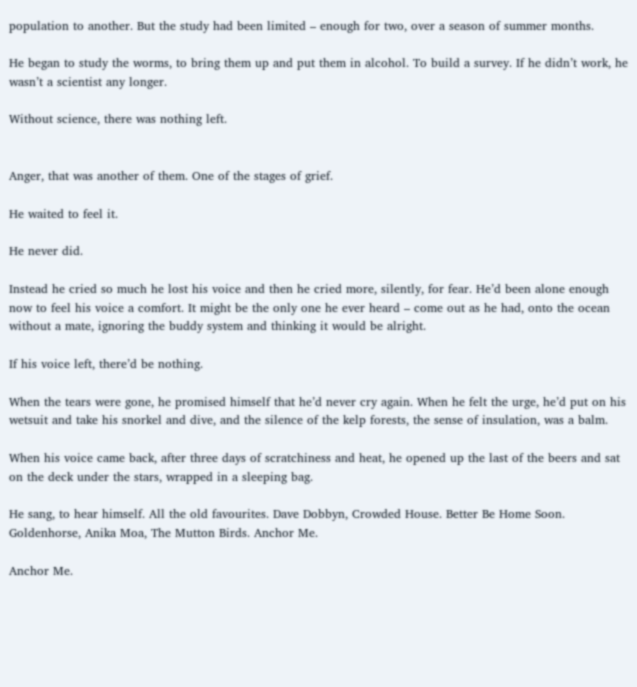population to another. But the study had been limited – enough for two, over a season of summer months.

He began to study the worms, to bring them up and put them in alcohol. To build a survey. If he didn’t work, he wasn’t a scientist any longer.

Without science, there was nothing left.


Anger, that was another of them. One of the stages of grief.

He waited to feel it.

He never did.

Instead he cried so much he lost his voice and then he cried more, silently, for fear. He’d been alone enough now to feel his voice a comfort. It might be the only one he ever heard – come out as he had, onto the ocean without a mate, ignoring the buddy system and thinking it would be alright.

If his voice left, there’d be nothing.

When the tears were gone, he promised himself that he’d never cry again. When he felt the urge, he’d put on his wetsuit and take his snorkel and dive, and the silence of the kelp forests, the sense of insulation, was a balm.

When his voice came back, after three days of scratchiness and heat, he opened up the last of the beers and sat on the deck under the stars, wrapped in a sleeping bag.

He sang, to hear himself. All the old favourites. Dave Dobbyn, Crowded House. Better Be Home Soon. Goldenhorse, Anika Moa, The Mutton Birds. Anchor Me.

Anchor Me.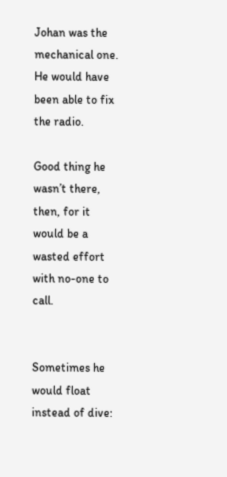Johan was the mechanical one. He would have been able to fix the radio.

Good thing he wasn’t there, then, for it would be a wasted effort with no-one to call.


Sometimes he would float instead of dive: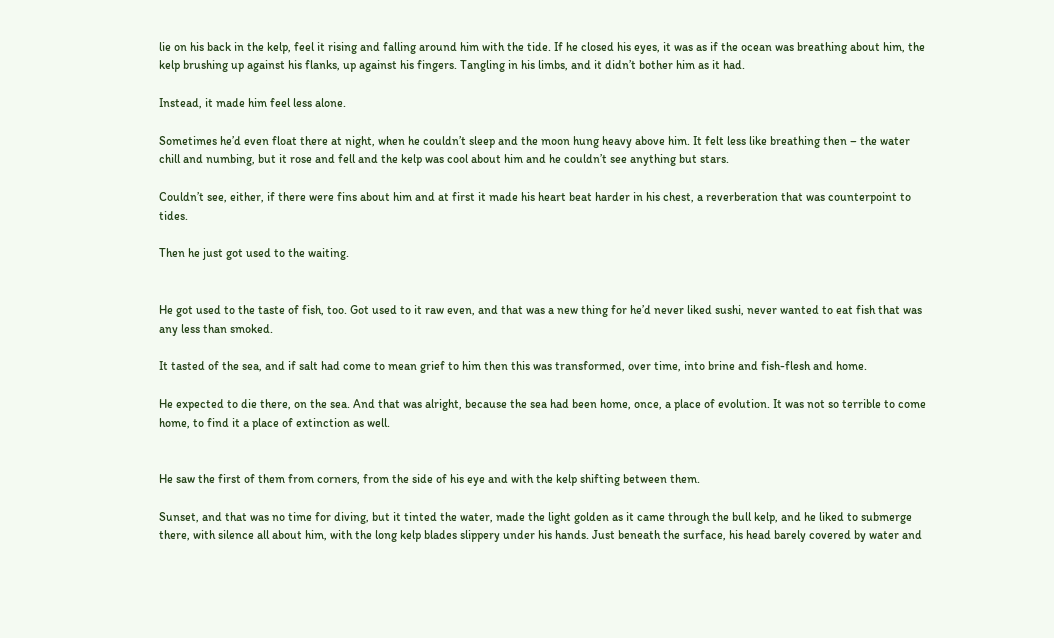lie on his back in the kelp, feel it rising and falling around him with the tide. If he closed his eyes, it was as if the ocean was breathing about him, the kelp brushing up against his flanks, up against his fingers. Tangling in his limbs, and it didn’t bother him as it had.

Instead, it made him feel less alone.

Sometimes he’d even float there at night, when he couldn’t sleep and the moon hung heavy above him. It felt less like breathing then – the water chill and numbing, but it rose and fell and the kelp was cool about him and he couldn’t see anything but stars.

Couldn’t see, either, if there were fins about him and at first it made his heart beat harder in his chest, a reverberation that was counterpoint to tides.

Then he just got used to the waiting.


He got used to the taste of fish, too. Got used to it raw even, and that was a new thing for he’d never liked sushi, never wanted to eat fish that was any less than smoked.

It tasted of the sea, and if salt had come to mean grief to him then this was transformed, over time, into brine and fish-flesh and home.

He expected to die there, on the sea. And that was alright, because the sea had been home, once, a place of evolution. It was not so terrible to come home, to find it a place of extinction as well.


He saw the first of them from corners, from the side of his eye and with the kelp shifting between them.

Sunset, and that was no time for diving, but it tinted the water, made the light golden as it came through the bull kelp, and he liked to submerge there, with silence all about him, with the long kelp blades slippery under his hands. Just beneath the surface, his head barely covered by water and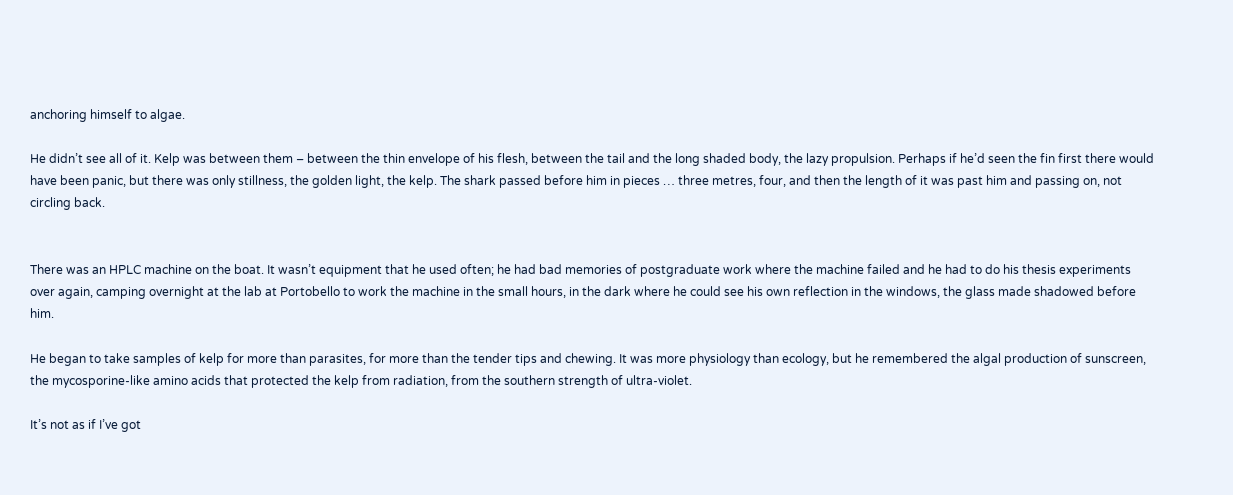anchoring himself to algae.

He didn’t see all of it. Kelp was between them – between the thin envelope of his flesh, between the tail and the long shaded body, the lazy propulsion. Perhaps if he’d seen the fin first there would have been panic, but there was only stillness, the golden light, the kelp. The shark passed before him in pieces … three metres, four, and then the length of it was past him and passing on, not circling back.


There was an HPLC machine on the boat. It wasn’t equipment that he used often; he had bad memories of postgraduate work where the machine failed and he had to do his thesis experiments over again, camping overnight at the lab at Portobello to work the machine in the small hours, in the dark where he could see his own reflection in the windows, the glass made shadowed before him.

He began to take samples of kelp for more than parasites, for more than the tender tips and chewing. It was more physiology than ecology, but he remembered the algal production of sunscreen, the mycosporine-like amino acids that protected the kelp from radiation, from the southern strength of ultra-violet.

It’s not as if I’ve got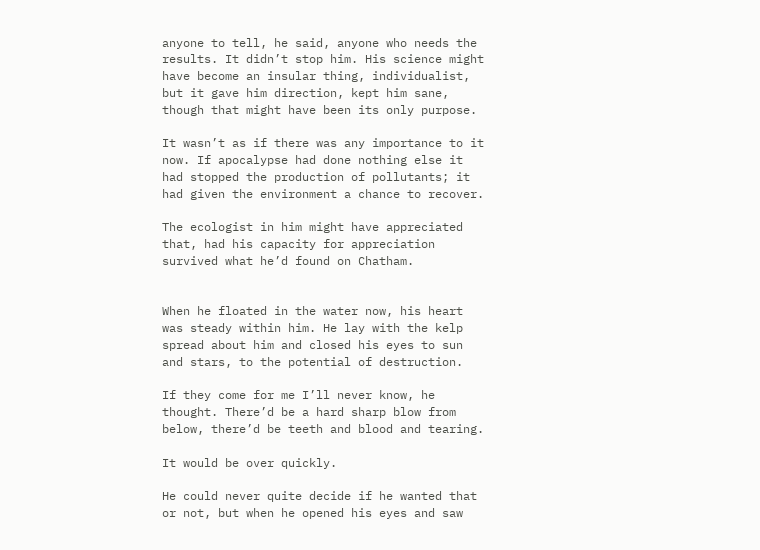anyone to tell, he said, anyone who needs the results. It didn’t stop him. His science might have become an insular thing, individualist, but it gave him direction, kept him sane, though that might have been its only purpose.

It wasn’t as if there was any importance to it now. If apocalypse had done nothing else it had stopped the production of pollutants; it had given the environment a chance to recover.

The ecologist in him might have appreciated that, had his capacity for appreciation survived what he’d found on Chatham.


When he floated in the water now, his heart was steady within him. He lay with the kelp spread about him and closed his eyes to sun and stars, to the potential of destruction.

If they come for me I’ll never know, he thought. There’d be a hard sharp blow from below, there’d be teeth and blood and tearing.

It would be over quickly.

He could never quite decide if he wanted that or not, but when he opened his eyes and saw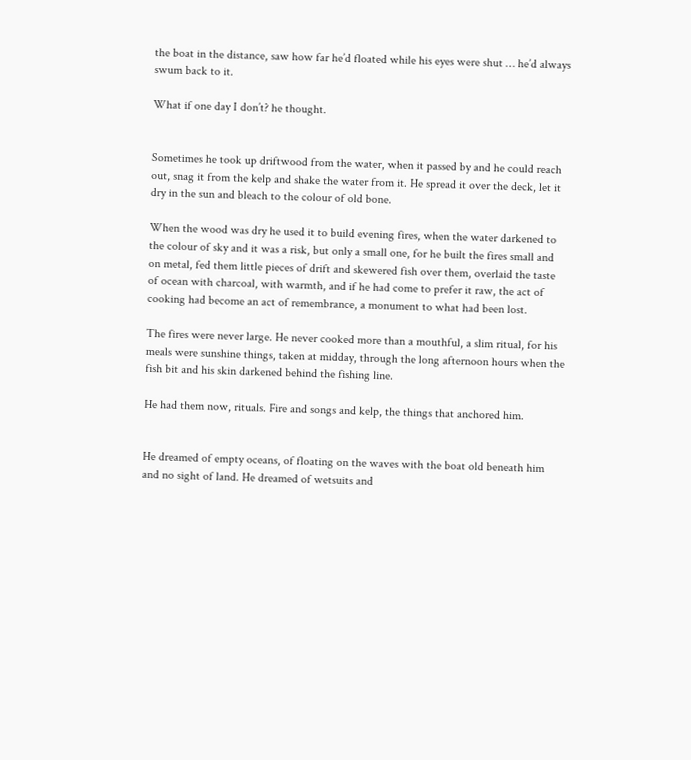the boat in the distance, saw how far he’d floated while his eyes were shut … he’d always swum back to it.

What if one day I don’t? he thought.


Sometimes he took up driftwood from the water, when it passed by and he could reach out, snag it from the kelp and shake the water from it. He spread it over the deck, let it dry in the sun and bleach to the colour of old bone.

When the wood was dry he used it to build evening fires, when the water darkened to the colour of sky and it was a risk, but only a small one, for he built the fires small and on metal, fed them little pieces of drift and skewered fish over them, overlaid the taste of ocean with charcoal, with warmth, and if he had come to prefer it raw, the act of cooking had become an act of remembrance, a monument to what had been lost.

The fires were never large. He never cooked more than a mouthful, a slim ritual, for his meals were sunshine things, taken at midday, through the long afternoon hours when the fish bit and his skin darkened behind the fishing line.

He had them now, rituals. Fire and songs and kelp, the things that anchored him.


He dreamed of empty oceans, of floating on the waves with the boat old beneath him and no sight of land. He dreamed of wetsuits and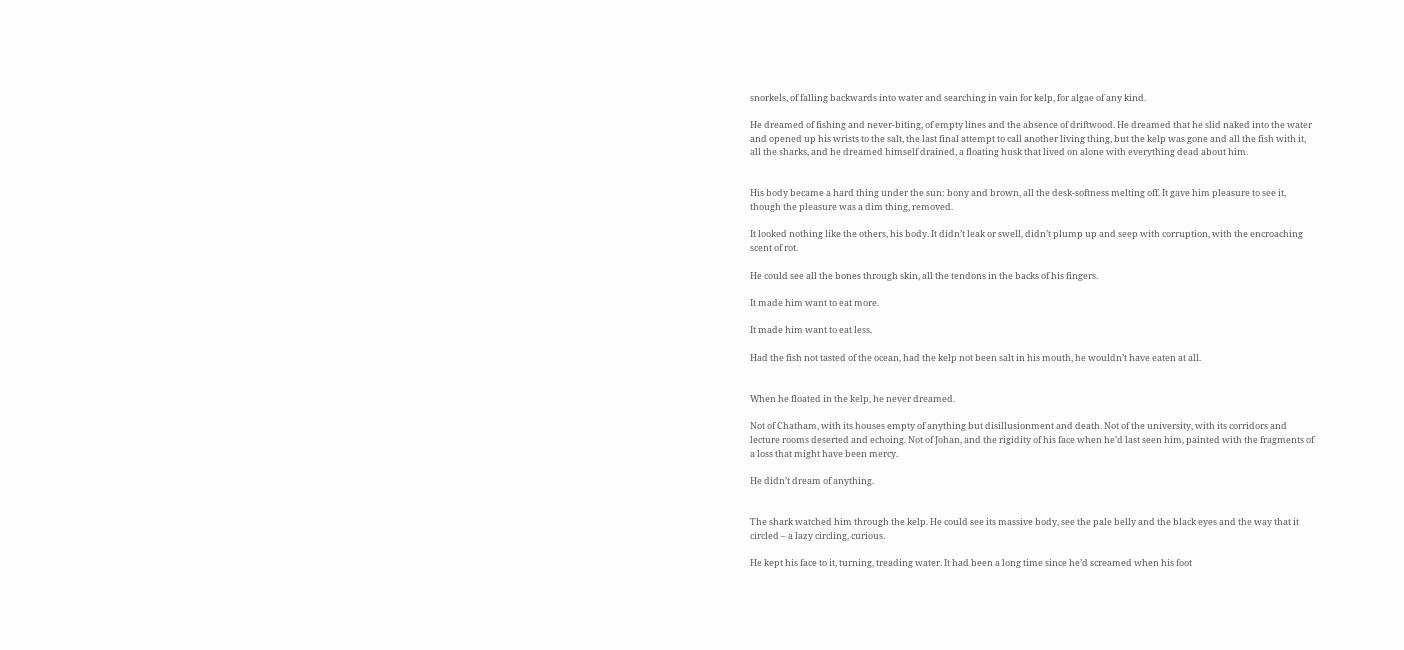snorkels, of falling backwards into water and searching in vain for kelp, for algae of any kind.

He dreamed of fishing and never-biting, of empty lines and the absence of driftwood. He dreamed that he slid naked into the water and opened up his wrists to the salt, the last final attempt to call another living thing, but the kelp was gone and all the fish with it, all the sharks, and he dreamed himself drained, a floating husk that lived on alone with everything dead about him.


His body became a hard thing under the sun: bony and brown, all the desk-softness melting off. It gave him pleasure to see it, though the pleasure was a dim thing, removed.

It looked nothing like the others, his body. It didn’t leak or swell, didn’t plump up and seep with corruption, with the encroaching scent of rot.

He could see all the bones through skin, all the tendons in the backs of his fingers.

It made him want to eat more.

It made him want to eat less.

Had the fish not tasted of the ocean, had the kelp not been salt in his mouth, he wouldn’t have eaten at all.


When he floated in the kelp, he never dreamed.

Not of Chatham, with its houses empty of anything but disillusionment and death. Not of the university, with its corridors and lecture rooms deserted and echoing. Not of Johan, and the rigidity of his face when he’d last seen him, painted with the fragments of a loss that might have been mercy.

He didn’t dream of anything.


The shark watched him through the kelp. He could see its massive body, see the pale belly and the black eyes and the way that it circled – a lazy circling, curious.

He kept his face to it, turning, treading water. It had been a long time since he’d screamed when his foot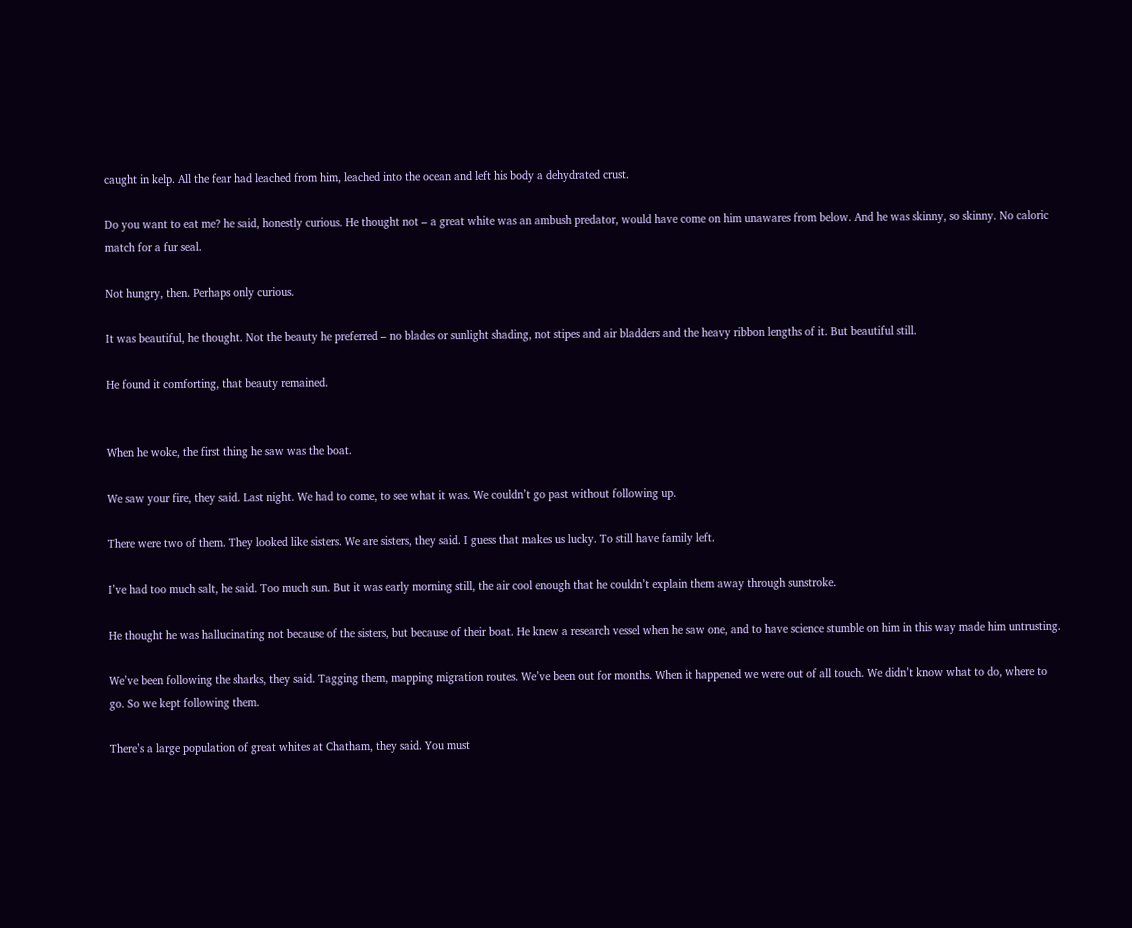caught in kelp. All the fear had leached from him, leached into the ocean and left his body a dehydrated crust.

Do you want to eat me? he said, honestly curious. He thought not – a great white was an ambush predator, would have come on him unawares from below. And he was skinny, so skinny. No caloric match for a fur seal.

Not hungry, then. Perhaps only curious.

It was beautiful, he thought. Not the beauty he preferred – no blades or sunlight shading, not stipes and air bladders and the heavy ribbon lengths of it. But beautiful still.

He found it comforting, that beauty remained.


When he woke, the first thing he saw was the boat.

We saw your fire, they said. Last night. We had to come, to see what it was. We couldn’t go past without following up.

There were two of them. They looked like sisters. We are sisters, they said. I guess that makes us lucky. To still have family left.

I’ve had too much salt, he said. Too much sun. But it was early morning still, the air cool enough that he couldn’t explain them away through sunstroke.

He thought he was hallucinating not because of the sisters, but because of their boat. He knew a research vessel when he saw one, and to have science stumble on him in this way made him untrusting.

We’ve been following the sharks, they said. Tagging them, mapping migration routes. We’ve been out for months. When it happened we were out of all touch. We didn’t know what to do, where to go. So we kept following them.

There’s a large population of great whites at Chatham, they said. You must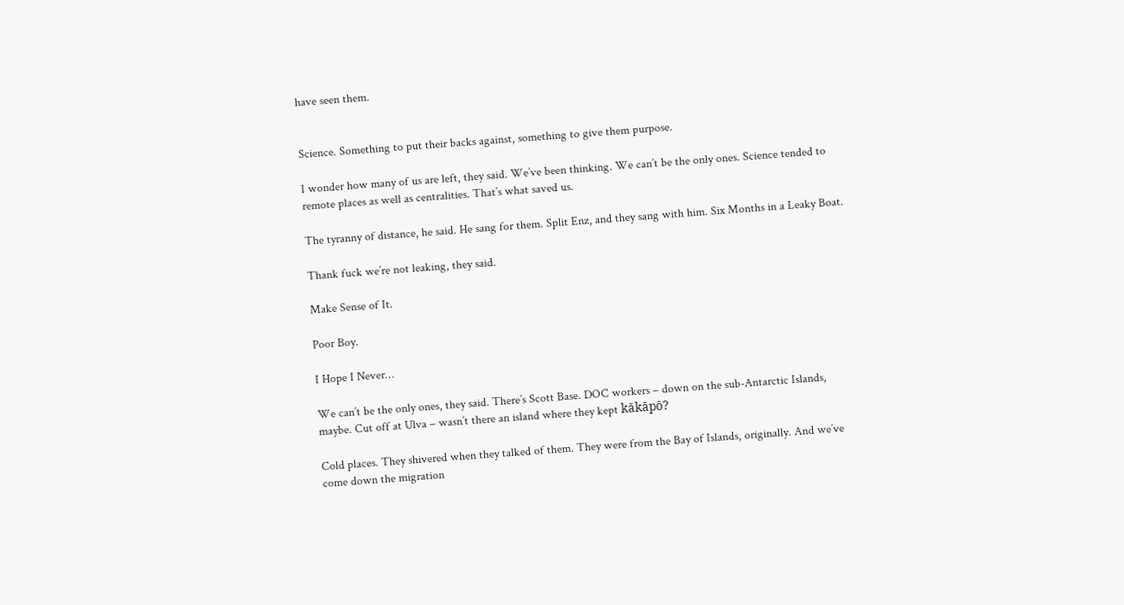have seen them.


Science. Something to put their backs against, something to give them purpose.

I wonder how many of us are left, they said. We’ve been thinking. We can’t be the only ones. Science tended to remote places as well as centralities. That’s what saved us.

The tyranny of distance, he said. He sang for them. Split Enz, and they sang with him. Six Months in a Leaky Boat.

Thank fuck we’re not leaking, they said.

Make Sense of It.

Poor Boy.

I Hope I Never…

We can’t be the only ones, they said. There’s Scott Base. DOC workers – down on the sub-Antarctic Islands, maybe. Cut off at Ulva – wasn’t there an island where they kept kākāpō?

Cold places. They shivered when they talked of them. They were from the Bay of Islands, originally. And we’ve come down the migration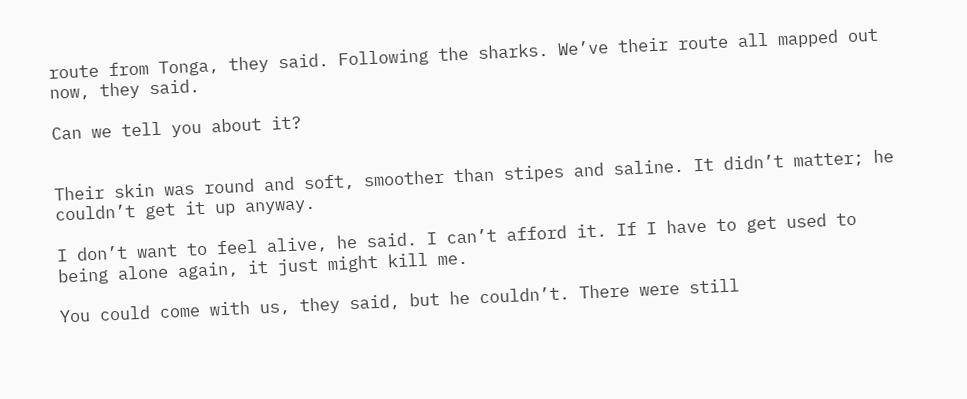route from Tonga, they said. Following the sharks. We’ve their route all mapped out now, they said.

Can we tell you about it?


Their skin was round and soft, smoother than stipes and saline. It didn’t matter; he couldn’t get it up anyway.

I don’t want to feel alive, he said. I can’t afford it. If I have to get used to being alone again, it just might kill me.

You could come with us, they said, but he couldn’t. There were still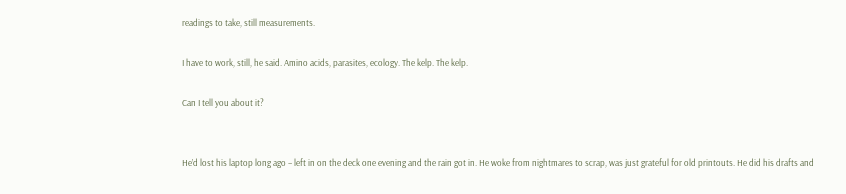readings to take, still measurements.

I have to work, still, he said. Amino acids, parasites, ecology. The kelp. The kelp.

Can I tell you about it?


He’d lost his laptop long ago – left in on the deck one evening and the rain got in. He woke from nightmares to scrap, was just grateful for old printouts. He did his drafts and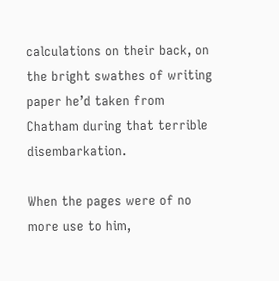calculations on their back, on the bright swathes of writing paper he’d taken from Chatham during that terrible disembarkation.

When the pages were of no more use to him,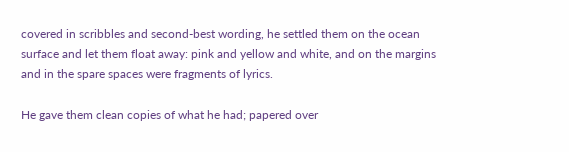covered in scribbles and second-best wording, he settled them on the ocean surface and let them float away: pink and yellow and white, and on the margins and in the spare spaces were fragments of lyrics.

He gave them clean copies of what he had; papered over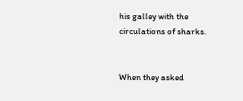his galley with the circulations of sharks.


When they asked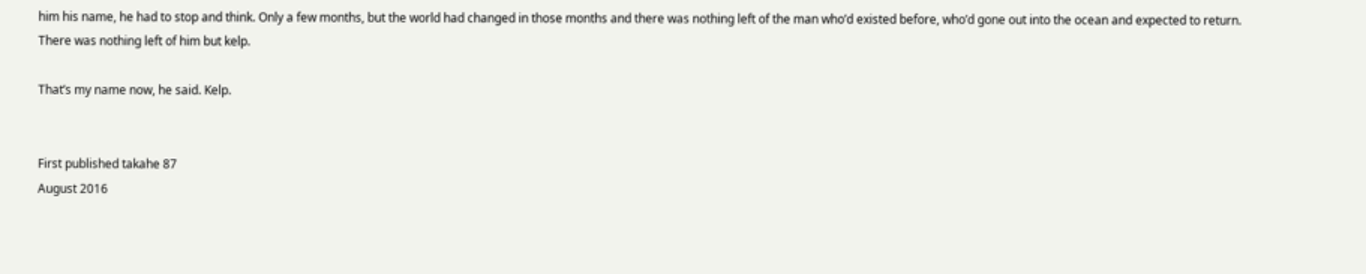him his name, he had to stop and think. Only a few months, but the world had changed in those months and there was nothing left of the man who’d existed before, who’d gone out into the ocean and expected to return. There was nothing left of him but kelp.

That’s my name now, he said. Kelp.


First published takahe 87
August 2016